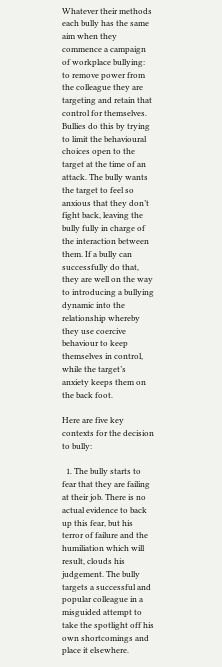Whatever their methods each bully has the same aim when they commence a campaign of workplace bullying: to remove power from the colleague they are targeting and retain that control for themselves. Bullies do this by trying to limit the behavioural choices open to the target at the time of an attack. The bully wants the target to feel so anxious that they don’t fight back, leaving the bully fully in charge of the interaction between them. If a bully can successfully do that, they are well on the way to introducing a bullying dynamic into the relationship whereby they use coercive behaviour to keep themselves in control, while the target’s anxiety keeps them on the back foot.

Here are five key contexts for the decision to bully:

  1. The bully starts to fear that they are failing at their job. There is no actual evidence to back up this fear, but his terror of failure and the humiliation which will result, clouds his judgement. The bully targets a successful and popular colleague in a misguided attempt to take the spotlight off his own shortcomings and place it elsewhere.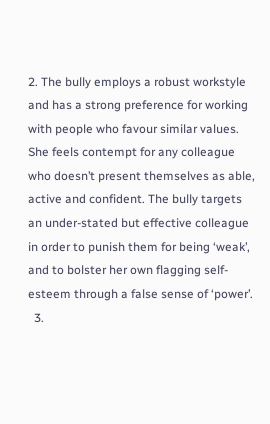2. The bully employs a robust workstyle and has a strong preference for working with people who favour similar values. She feels contempt for any colleague who doesn’t present themselves as able, active and confident. The bully targets an under-stated but effective colleague in order to punish them for being ‘weak’, and to bolster her own flagging self-esteem through a false sense of ‘power’.
  3.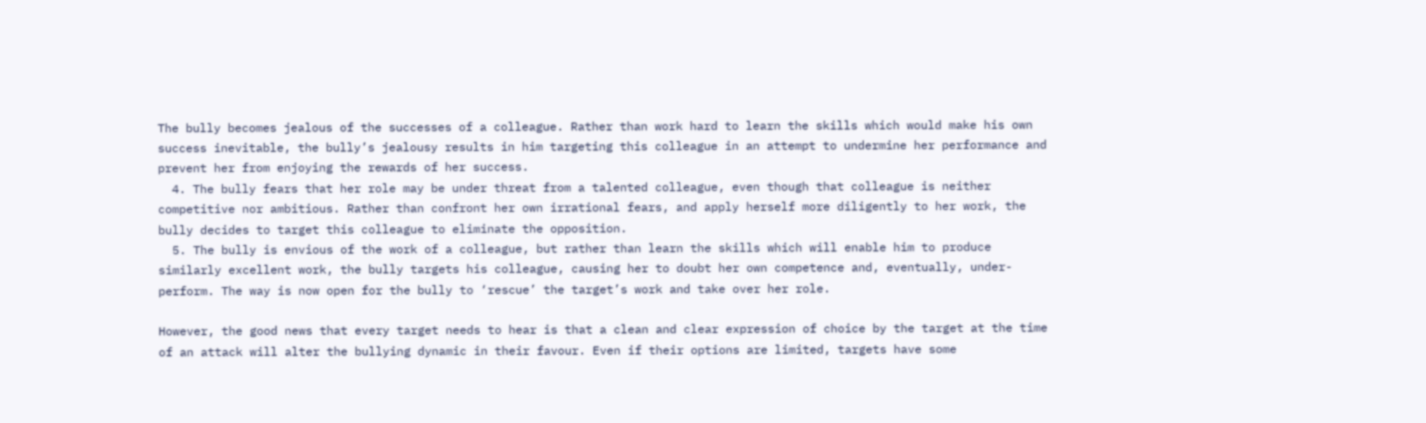The bully becomes jealous of the successes of a colleague. Rather than work hard to learn the skills which would make his own success inevitable, the bully’s jealousy results in him targeting this colleague in an attempt to undermine her performance and prevent her from enjoying the rewards of her success.
  4. The bully fears that her role may be under threat from a talented colleague, even though that colleague is neither competitive nor ambitious. Rather than confront her own irrational fears, and apply herself more diligently to her work, the bully decides to target this colleague to eliminate the opposition.
  5. The bully is envious of the work of a colleague, but rather than learn the skills which will enable him to produce similarly excellent work, the bully targets his colleague, causing her to doubt her own competence and, eventually, under-perform. The way is now open for the bully to ‘rescue’ the target’s work and take over her role.

However, the good news that every target needs to hear is that a clean and clear expression of choice by the target at the time of an attack will alter the bullying dynamic in their favour. Even if their options are limited, targets have some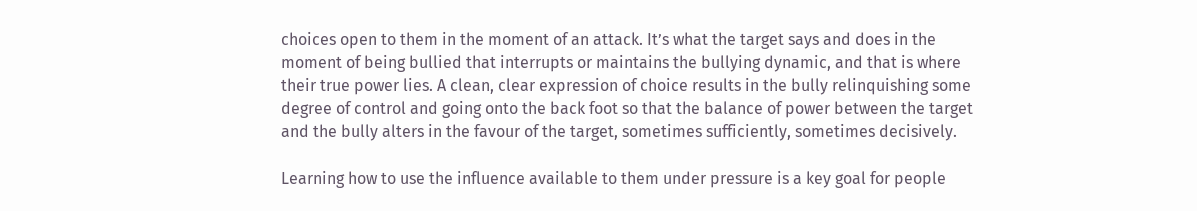choices open to them in the moment of an attack. It’s what the target says and does in the moment of being bullied that interrupts or maintains the bullying dynamic, and that is where their true power lies. A clean, clear expression of choice results in the bully relinquishing some degree of control and going onto the back foot so that the balance of power between the target and the bully alters in the favour of the target, sometimes sufficiently, sometimes decisively.

Learning how to use the influence available to them under pressure is a key goal for people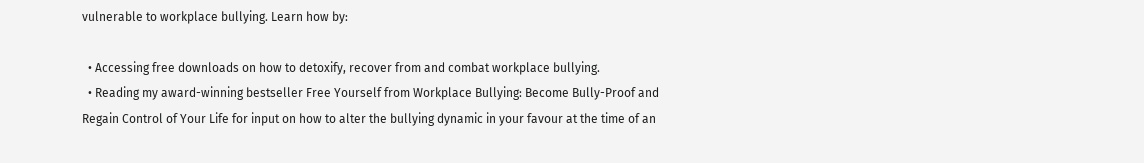vulnerable to workplace bullying. Learn how by:

  • Accessing free downloads on how to detoxify, recover from and combat workplace bullying.
  • Reading my award-winning bestseller Free Yourself from Workplace Bullying: Become Bully-Proof and Regain Control of Your Life for input on how to alter the bullying dynamic in your favour at the time of an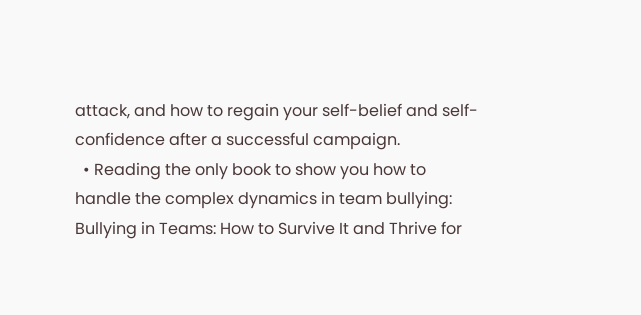attack, and how to regain your self-belief and self-confidence after a successful campaign.
  • Reading the only book to show you how to handle the complex dynamics in team bullying: Bullying in Teams: How to Survive It and Thrive for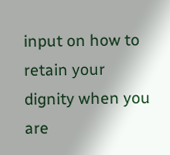input on how to retain your dignity when you are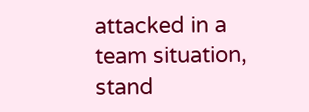attacked in a team situation, stand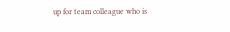up for team colleague who is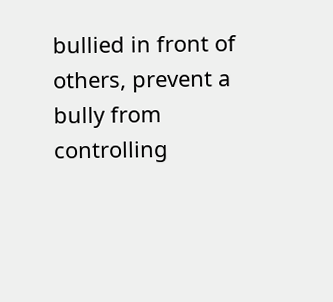bullied in front of others, prevent a bully from controlling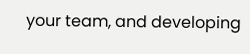your team, and developing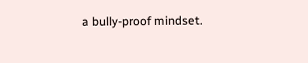a bully-proof mindset.